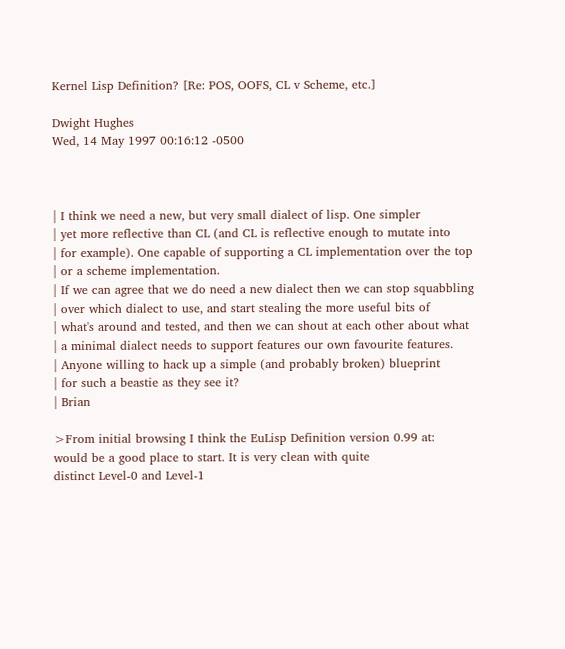Kernel Lisp Definition? [Re: POS, OOFS, CL v Scheme, etc.]

Dwight Hughes
Wed, 14 May 1997 00:16:12 -0500



| I think we need a new, but very small dialect of lisp. One simpler
| yet more reflective than CL (and CL is reflective enough to mutate into
| for example). One capable of supporting a CL implementation over the top
| or a scheme implementation.
| If we can agree that we do need a new dialect then we can stop squabbling
| over which dialect to use, and start stealing the more useful bits of
| what's around and tested, and then we can shout at each other about what
| a minimal dialect needs to support features our own favourite features.
| Anyone willing to hack up a simple (and probably broken) blueprint
| for such a beastie as they see it?
| Brian

>From initial browsing I think the EuLisp Definition version 0.99 at:
would be a good place to start. It is very clean with quite
distinct Level-0 and Level-1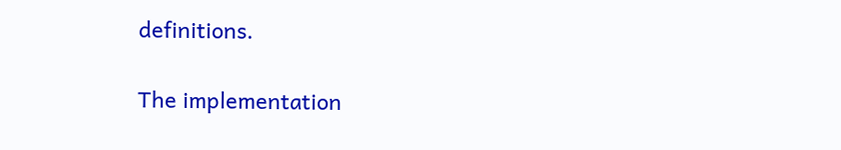definitions.

The implementation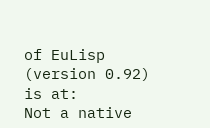of EuLisp (version 0.92) is at:
Not a native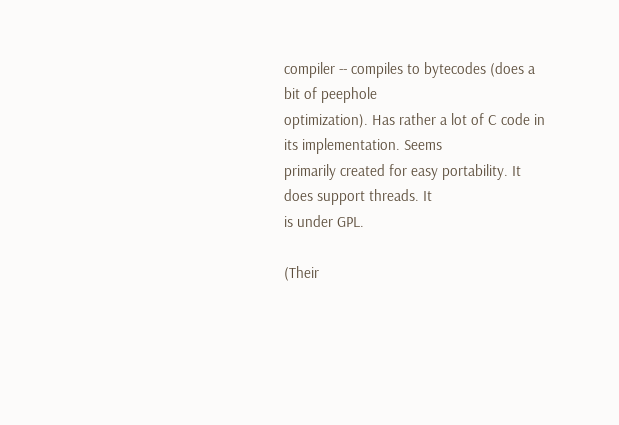compiler -- compiles to bytecodes (does a bit of peephole
optimization). Has rather a lot of C code in its implementation. Seems
primarily created for easy portability. It does support threads. It
is under GPL.

(Their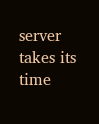server takes its time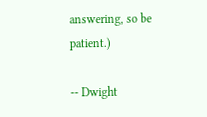answering, so be patient.)

-- Dwight